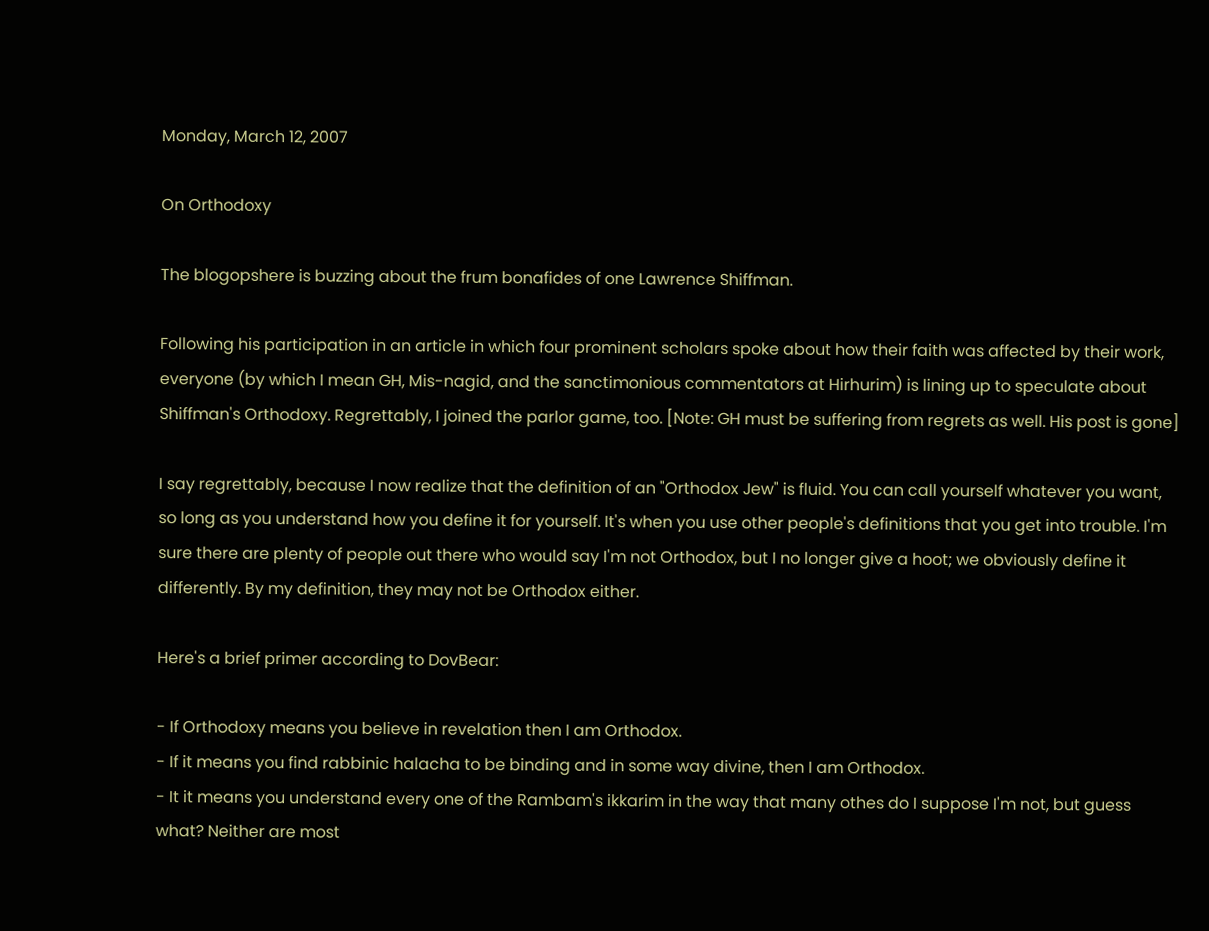Monday, March 12, 2007

On Orthodoxy

The blogopshere is buzzing about the frum bonafides of one Lawrence Shiffman.

Following his participation in an article in which four prominent scholars spoke about how their faith was affected by their work, everyone (by which I mean GH, Mis-nagid, and the sanctimonious commentators at Hirhurim) is lining up to speculate about Shiffman's Orthodoxy. Regrettably, I joined the parlor game, too. [Note: GH must be suffering from regrets as well. His post is gone]

I say regrettably, because I now realize that the definition of an "Orthodox Jew" is fluid. You can call yourself whatever you want, so long as you understand how you define it for yourself. It's when you use other people's definitions that you get into trouble. I'm sure there are plenty of people out there who would say I'm not Orthodox, but I no longer give a hoot; we obviously define it differently. By my definition, they may not be Orthodox either.

Here's a brief primer according to DovBear:

- If Orthodoxy means you believe in revelation then I am Orthodox.
- If it means you find rabbinic halacha to be binding and in some way divine, then I am Orthodox.
- It it means you understand every one of the Rambam's ikkarim in the way that many othes do I suppose I'm not, but guess what? Neither are most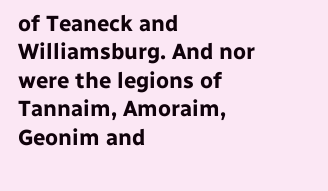of Teaneck and Williamsburg. And nor were the legions of Tannaim, Amoraim, Geonim and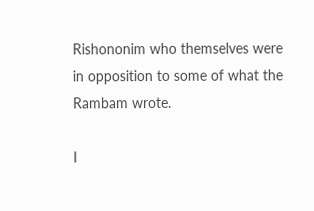Rishononim who themselves were in opposition to some of what the Rambam wrote.

I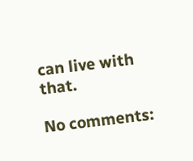can live with that.

No comments: